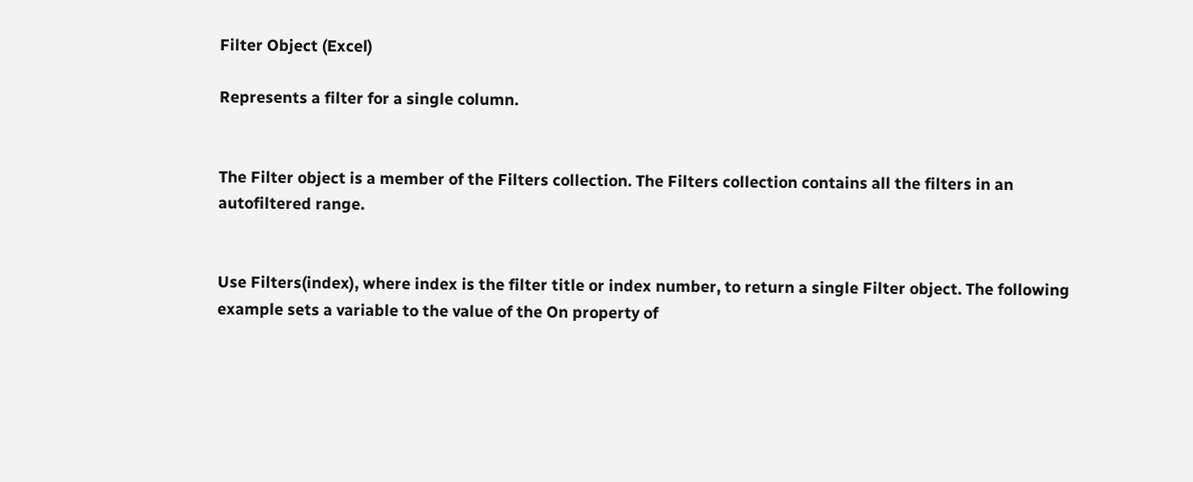Filter Object (Excel)

Represents a filter for a single column.


The Filter object is a member of the Filters collection. The Filters collection contains all the filters in an autofiltered range.


Use Filters(index), where index is the filter title or index number, to return a single Filter object. The following example sets a variable to the value of the On property of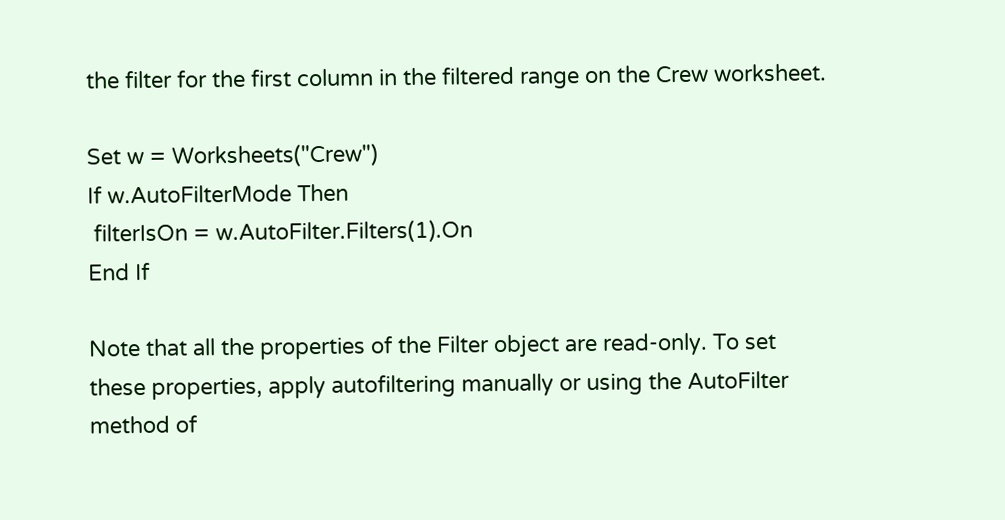the filter for the first column in the filtered range on the Crew worksheet.

Set w = Worksheets("Crew")
If w.AutoFilterMode Then
 filterIsOn = w.AutoFilter.Filters(1).On
End If

Note that all the properties of the Filter object are read-only. To set these properties, apply autofiltering manually or using the AutoFilter method of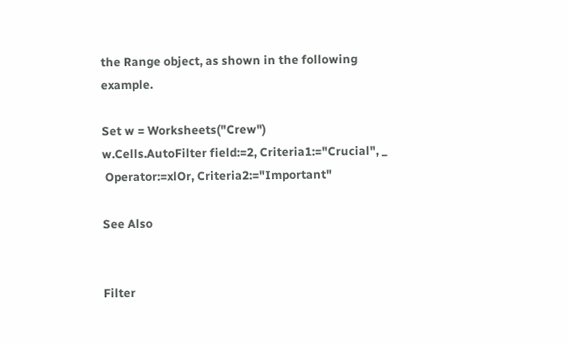the Range object, as shown in the following example.

Set w = Worksheets("Crew")
w.Cells.AutoFilter field:=2, Criteria1:="Crucial", _
 Operator:=xlOr, Criteria2:="Important"

See Also


Filter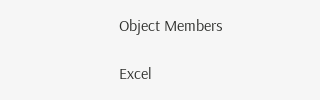Object Members

Excel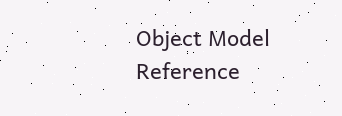Object Model Reference